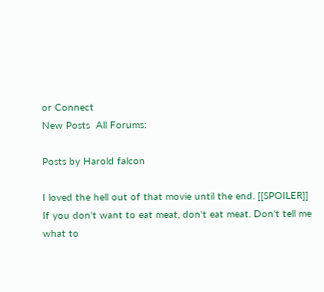or Connect
New Posts  All Forums:

Posts by Harold falcon

I loved the hell out of that movie until the end. [[SPOILER]]
If you don't want to eat meat, don't eat meat. Don't tell me what to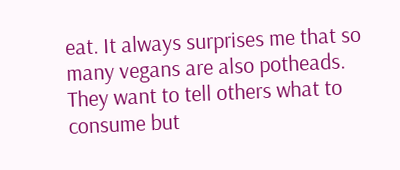eat. It always surprises me that so many vegans are also potheads. They want to tell others what to consume but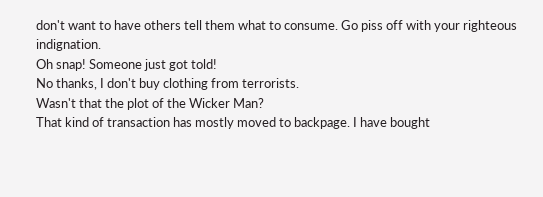don't want to have others tell them what to consume. Go piss off with your righteous indignation.
Oh snap! Someone just got told!
No thanks, I don't buy clothing from terrorists.
Wasn't that the plot of the Wicker Man?
That kind of transaction has mostly moved to backpage. I have bought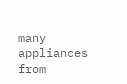many appliances from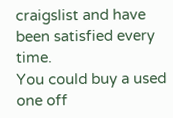craigslist and have been satisfied every time.
You could buy a used one off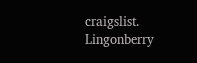craigslist.
Lingonberry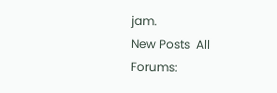jam.
New Posts  All Forums: